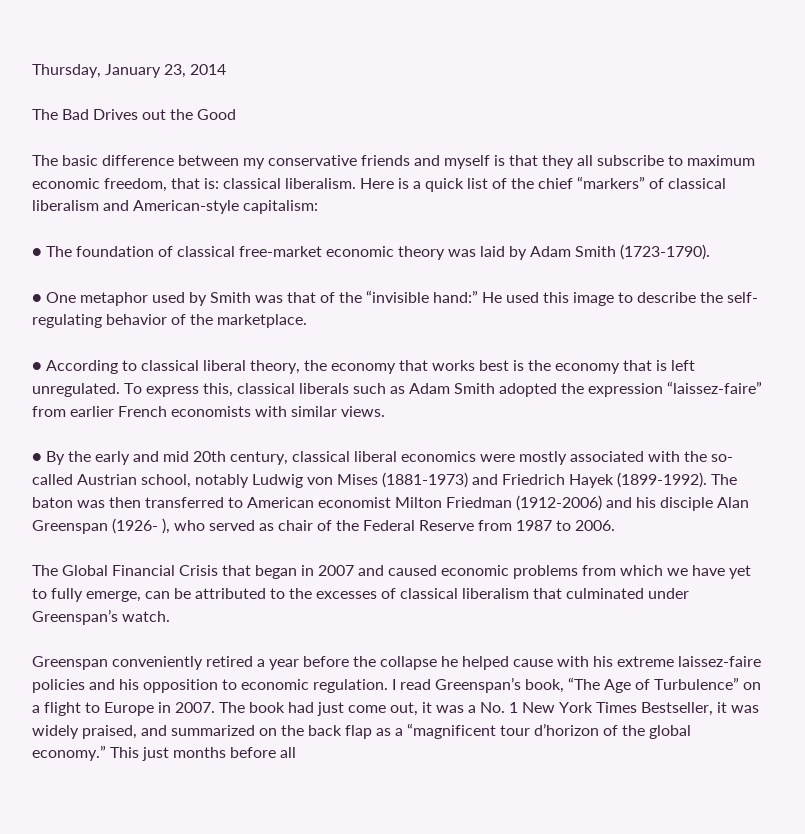Thursday, January 23, 2014

The Bad Drives out the Good

The basic difference between my conservative friends and myself is that they all subscribe to maximum economic freedom, that is: classical liberalism. Here is a quick list of the chief “markers” of classical liberalism and American-style capitalism:

● The foundation of classical free-market economic theory was laid by Adam Smith (1723-1790).

● One metaphor used by Smith was that of the “invisible hand:” He used this image to describe the self-regulating behavior of the marketplace.

● According to classical liberal theory, the economy that works best is the economy that is left unregulated. To express this, classical liberals such as Adam Smith adopted the expression “laissez-faire” from earlier French economists with similar views.

● By the early and mid 20th century, classical liberal economics were mostly associated with the so-called Austrian school, notably Ludwig von Mises (1881-1973) and Friedrich Hayek (1899-1992). The baton was then transferred to American economist Milton Friedman (1912-2006) and his disciple Alan Greenspan (1926- ), who served as chair of the Federal Reserve from 1987 to 2006.

The Global Financial Crisis that began in 2007 and caused economic problems from which we have yet to fully emerge, can be attributed to the excesses of classical liberalism that culminated under Greenspan’s watch.

Greenspan conveniently retired a year before the collapse he helped cause with his extreme laissez-faire policies and his opposition to economic regulation. I read Greenspan’s book, “The Age of Turbulence” on a flight to Europe in 2007. The book had just come out, it was a No. 1 New York Times Bestseller, it was widely praised, and summarized on the back flap as a “magnificent tour d’horizon of the global economy.” This just months before all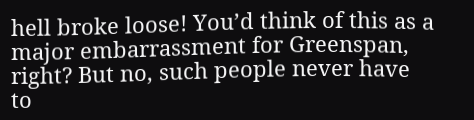hell broke loose! You’d think of this as a major embarrassment for Greenspan, right? But no, such people never have to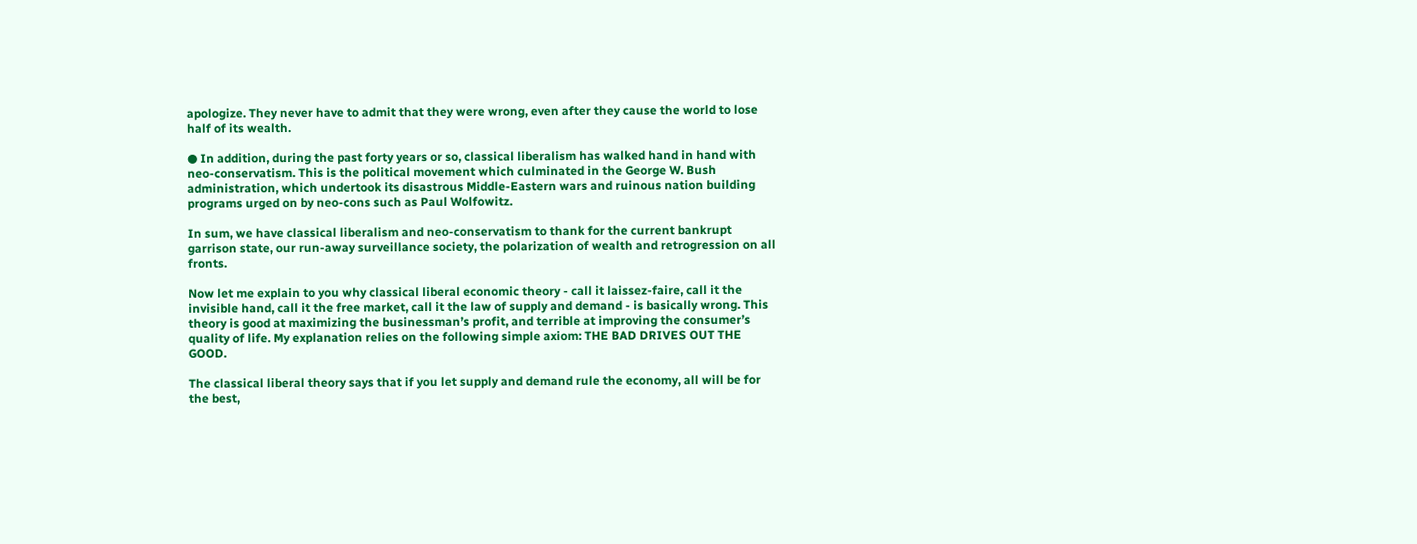apologize. They never have to admit that they were wrong, even after they cause the world to lose half of its wealth.

● In addition, during the past forty years or so, classical liberalism has walked hand in hand with neo-conservatism. This is the political movement which culminated in the George W. Bush administration, which undertook its disastrous Middle-Eastern wars and ruinous nation building programs urged on by neo-cons such as Paul Wolfowitz.

In sum, we have classical liberalism and neo-conservatism to thank for the current bankrupt garrison state, our run-away surveillance society, the polarization of wealth and retrogression on all fronts.

Now let me explain to you why classical liberal economic theory - call it laissez-faire, call it the invisible hand, call it the free market, call it the law of supply and demand - is basically wrong. This theory is good at maximizing the businessman’s profit, and terrible at improving the consumer’s quality of life. My explanation relies on the following simple axiom: THE BAD DRIVES OUT THE GOOD.

The classical liberal theory says that if you let supply and demand rule the economy, all will be for the best,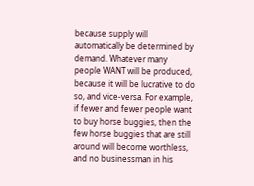because supply will automatically be determined by demand. Whatever many people WANT will be produced, because it will be lucrative to do so, and vice-versa. For example, if fewer and fewer people want to buy horse buggies, then the few horse buggies that are still around will become worthless, and no businessman in his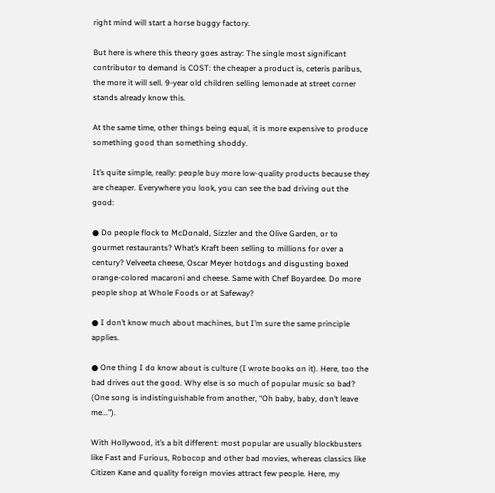right mind will start a horse buggy factory.

But here is where this theory goes astray: The single most significant contributor to demand is COST: the cheaper a product is, ceteris paribus, the more it will sell. 9-year old children selling lemonade at street corner stands already know this.

At the same time, other things being equal, it is more expensive to produce something good than something shoddy.

It’s quite simple, really: people buy more low-quality products because they are cheaper. Everywhere you look, you can see the bad driving out the good:

● Do people flock to McDonald, Sizzler and the Olive Garden, or to gourmet restaurants? What’s Kraft been selling to millions for over a century? Velveeta cheese, Oscar Meyer hotdogs and disgusting boxed orange-colored macaroni and cheese. Same with Chef Boyardee. Do more people shop at Whole Foods or at Safeway?

● I don’t know much about machines, but I’m sure the same principle applies.

● One thing I do know about is culture (I wrote books on it). Here, too the bad drives out the good. Why else is so much of popular music so bad? (One song is indistinguishable from another, “Oh baby, baby, don’t leave me...”).

With Hollywood, it’s a bit different: most popular are usually blockbusters like Fast and Furious, Robocop and other bad movies, whereas classics like Citizen Kane and quality foreign movies attract few people. Here, my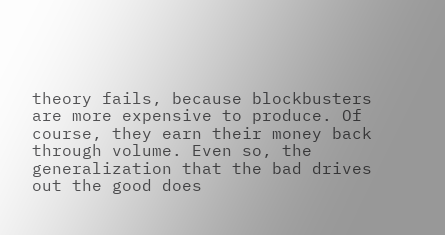theory fails, because blockbusters are more expensive to produce. Of course, they earn their money back through volume. Even so, the generalization that the bad drives out the good does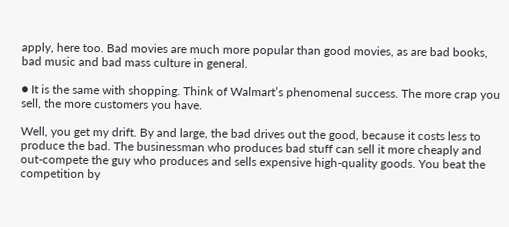apply, here too. Bad movies are much more popular than good movies, as are bad books, bad music and bad mass culture in general.

● It is the same with shopping. Think of Walmart’s phenomenal success. The more crap you sell, the more customers you have.

Well, you get my drift. By and large, the bad drives out the good, because it costs less to produce the bad. The businessman who produces bad stuff can sell it more cheaply and out-compete the guy who produces and sells expensive high-quality goods. You beat the competition by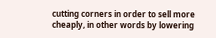cutting corners in order to sell more cheaply, in other words by lowering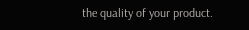the quality of your product.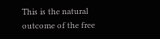This is the natural outcome of the free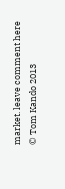market. leave comment here
© Tom Kando 2013